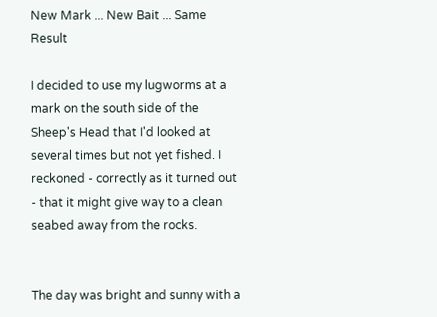New Mark ... New Bait ... Same Result

I decided to use my lugworms at a mark on the south side of the Sheep's Head that I'd looked at several times but not yet fished. I reckoned - correctly as it turned out - that it might give way to a clean seabed away from the rocks.


The day was bright and sunny with a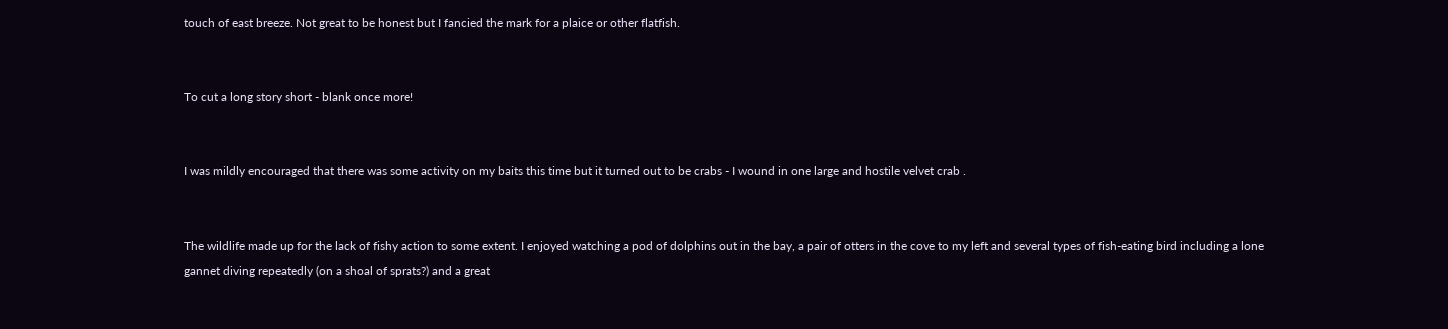touch of east breeze. Not great to be honest but I fancied the mark for a plaice or other flatfish.


To cut a long story short - blank once more!


I was mildly encouraged that there was some activity on my baits this time but it turned out to be crabs - I wound in one large and hostile velvet crab .


The wildlife made up for the lack of fishy action to some extent. I enjoyed watching a pod of dolphins out in the bay, a pair of otters in the cove to my left and several types of fish-eating bird including a lone gannet diving repeatedly (on a shoal of sprats?) and a great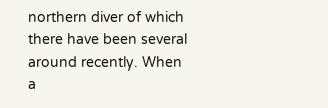northern diver of which there have been several around recently. When a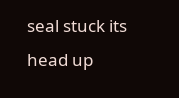seal stuck its head up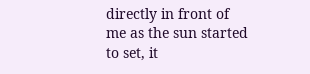directly in front of me as the sun started to set, it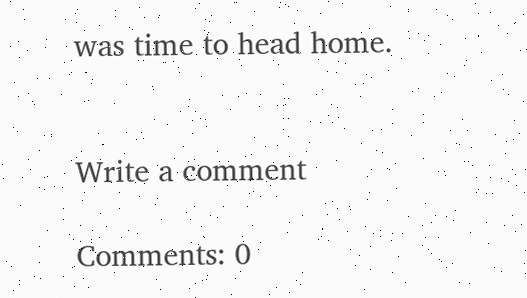was time to head home.


Write a comment

Comments: 0